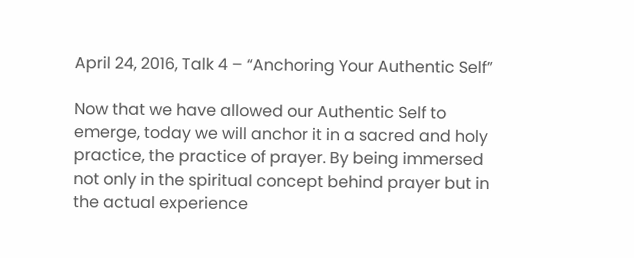April 24, 2016, Talk 4 – “Anchoring Your Authentic Self”

Now that we have allowed our Authentic Self to emerge, today we will anchor it in a sacred and holy practice, the practice of prayer. By being immersed not only in the spiritual concept behind prayer but in the actual experience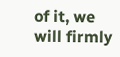of it, we will firmly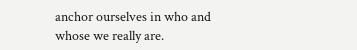anchor ourselves in who and whose we really are.